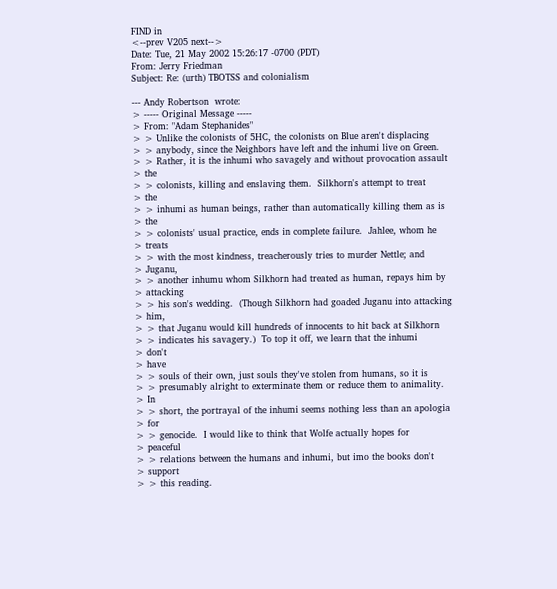FIND in
<--prev V205 next-->
Date: Tue, 21 May 2002 15:26:17 -0700 (PDT)
From: Jerry Friedman
Subject: Re: (urth) TBOTSS and colonialism

--- Andy Robertson  wrote:
> ----- Original Message -----
> From: "Adam Stephanides"
> > Unlike the colonists of 5HC, the colonists on Blue aren't displacing
> > anybody, since the Neighbors have left and the inhumi live on Green.
> > Rather, it is the inhumi who savagely and without provocation assault
> the
> > colonists, killing and enslaving them.  Silkhorn's attempt to treat
> the
> > inhumi as human beings, rather than automatically killing them as is
> the
> > colonists' usual practice, ends in complete failure.  Jahlee, whom he
> treats
> > with the most kindness, treacherously tries to murder Nettle; and
> Juganu,
> > another inhumu whom Silkhorn had treated as human, repays him by
> attacking
> > his son's wedding.  (Though Silkhorn had goaded Juganu into attacking
> him,
> > that Juganu would kill hundreds of innocents to hit back at Silkhorn
> > indicates his savagery.)  To top it off, we learn that the inhumi
> don't
> have
> > souls of their own, just souls they've stolen from humans, so it is
> > presumably alright to exterminate them or reduce them to animality.
> In
> > short, the portrayal of the inhumi seems nothing less than an apologia
> for
> > genocide.  I would like to think that Wolfe actually hopes for
> peaceful
> > relations between the humans and inhumi, but imo the books don't
> support
> > this reading.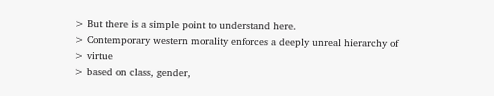> But there is a simple point to understand here.
> Contemporary western morality enforces a deeply unreal hierarchy of
> virtue
> based on class, gender,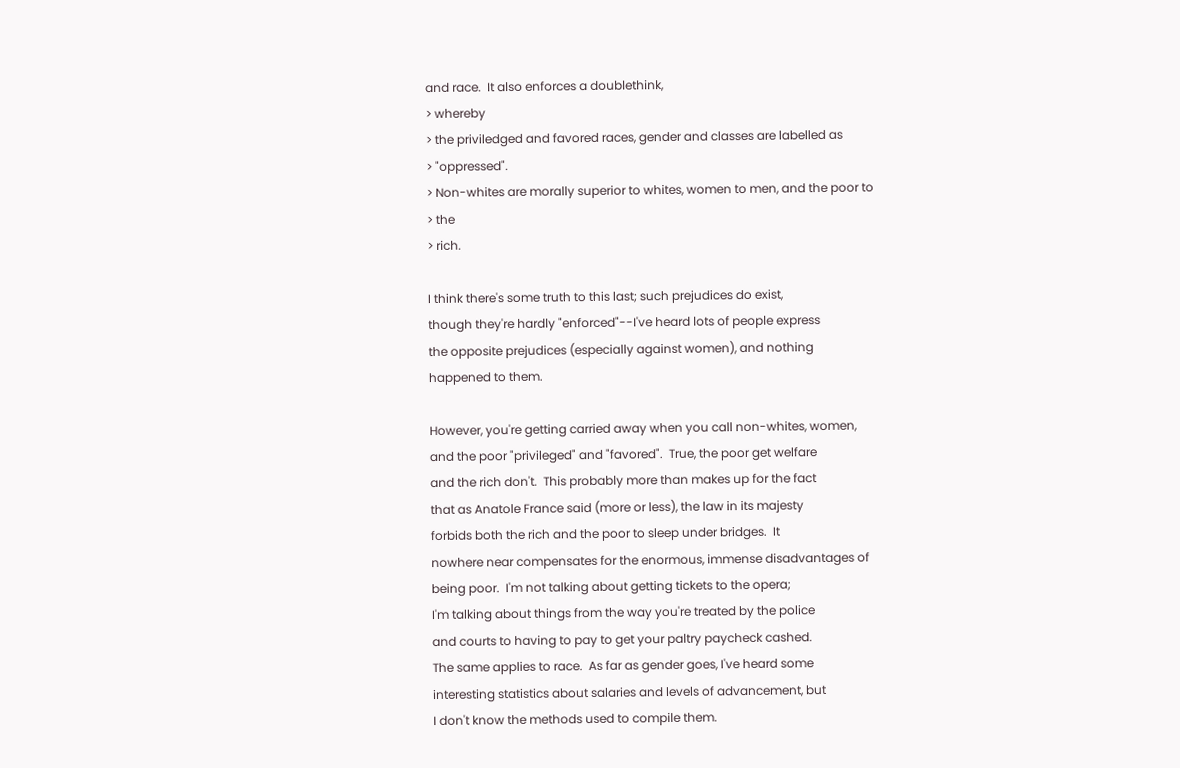and race.  It also enforces a doublethink,
> whereby
> the priviledged and favored races, gender and classes are labelled as
> "oppressed".
> Non-whites are morally superior to whites, women to men, and the poor to
> the
> rich.

I think there's some truth to this last; such prejudices do exist,
though they're hardly "enforced"--I've heard lots of people express
the opposite prejudices (especially against women), and nothing
happened to them.

However, you're getting carried away when you call non-whites, women,
and the poor "privileged" and "favored".  True, the poor get welfare
and the rich don't.  This probably more than makes up for the fact
that as Anatole France said (more or less), the law in its majesty
forbids both the rich and the poor to sleep under bridges.  It
nowhere near compensates for the enormous, immense disadvantages of
being poor.  I'm not talking about getting tickets to the opera;
I'm talking about things from the way you're treated by the police
and courts to having to pay to get your paltry paycheck cashed.
The same applies to race.  As far as gender goes, I've heard some
interesting statistics about salaries and levels of advancement, but
I don't know the methods used to compile them.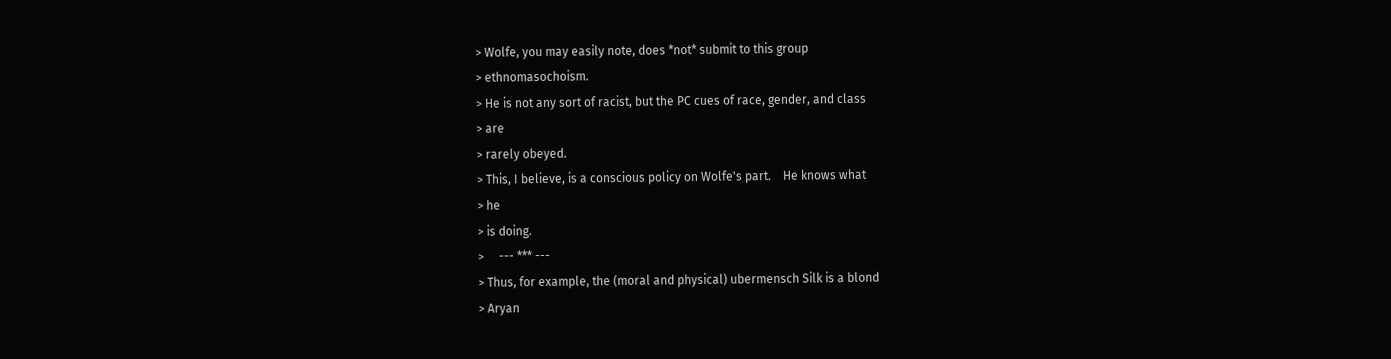> Wolfe, you may easily note, does *not* submit to this group
> ethnomasochoism.
> He is not any sort of racist, but the PC cues of race, gender, and class
> are
> rarely obeyed.
> This, I believe, is a conscious policy on Wolfe's part.    He knows what
> he
> is doing.
>     --- *** ---
> Thus, for example, the (moral and physical) ubermensch Silk is a blond
> Aryan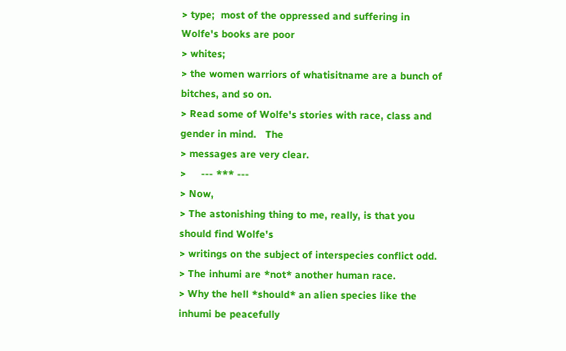> type;  most of the oppressed and suffering in Wolfe's books are poor
> whites;
> the women warriors of whatisitname are a bunch of bitches, and so on.
> Read some of Wolfe's stories with race, class and gender in mind.   The
> messages are very clear.
>     --- *** ---
> Now,
> The astonishing thing to me, really, is that you should find Wolfe's
> writings on the subject of interspecies conflict odd.
> The inhumi are *not* another human race.
> Why the hell *should* an alien species like the inhumi be peacefully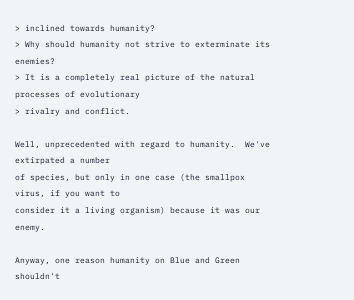> inclined towards humanity?
> Why should humanity not strive to exterminate its enemies?
> It is a completely real picture of the natural processes of evolutionary
> rivalry and conflict.

Well, unprecedented with regard to humanity.  We've extirpated a number
of species, but only in one case (the smallpox virus, if you want to
consider it a living organism) because it was our enemy.

Anyway, one reason humanity on Blue and Green shouldn't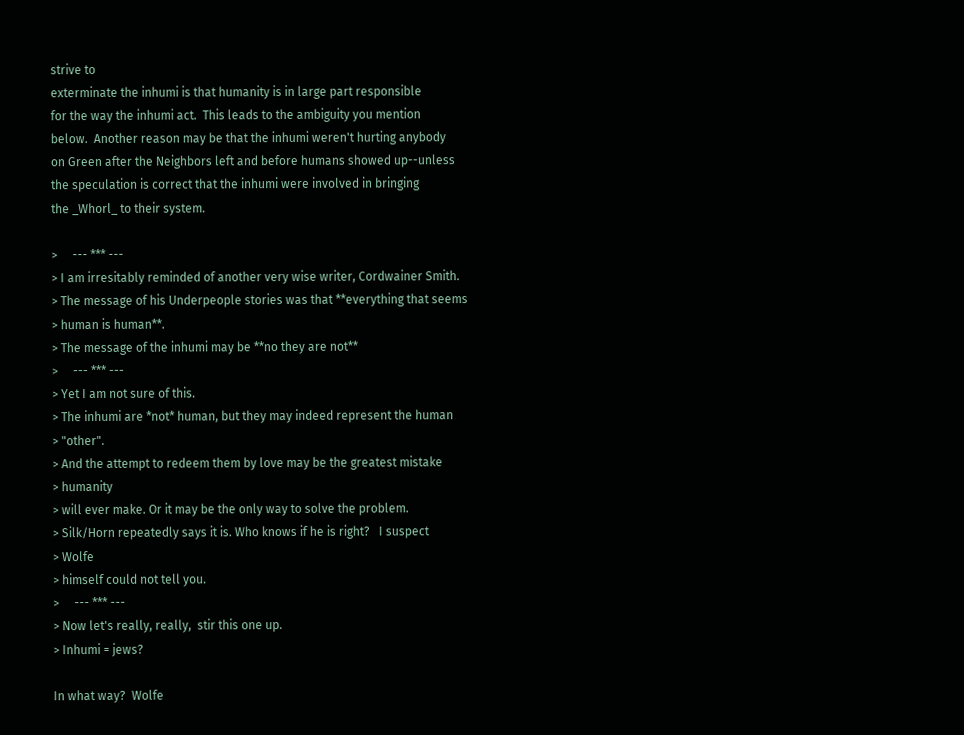strive to
exterminate the inhumi is that humanity is in large part responsible
for the way the inhumi act.  This leads to the ambiguity you mention
below.  Another reason may be that the inhumi weren't hurting anybody
on Green after the Neighbors left and before humans showed up--unless
the speculation is correct that the inhumi were involved in bringing
the _Whorl_ to their system.

>     --- *** ---
> I am irresitably reminded of another very wise writer, Cordwainer Smith.
> The message of his Underpeople stories was that **everything that seems
> human is human**.
> The message of the inhumi may be **no they are not**
>     --- *** ---
> Yet I am not sure of this.
> The inhumi are *not* human, but they may indeed represent the human
> "other".
> And the attempt to redeem them by love may be the greatest mistake
> humanity
> will ever make. Or it may be the only way to solve the problem.
> Silk/Horn repeatedly says it is. Who knows if he is right?   I suspect
> Wolfe
> himself could not tell you.
>     --- *** ---
> Now let's really, really,  stir this one up.
> Inhumi = jews?

In what way?  Wolfe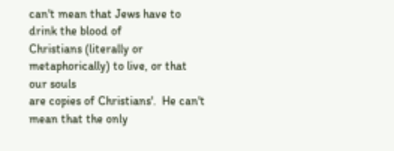can't mean that Jews have to drink the blood of
Christians (literally or metaphorically) to live, or that our souls
are copies of Christians'.  He can't mean that the only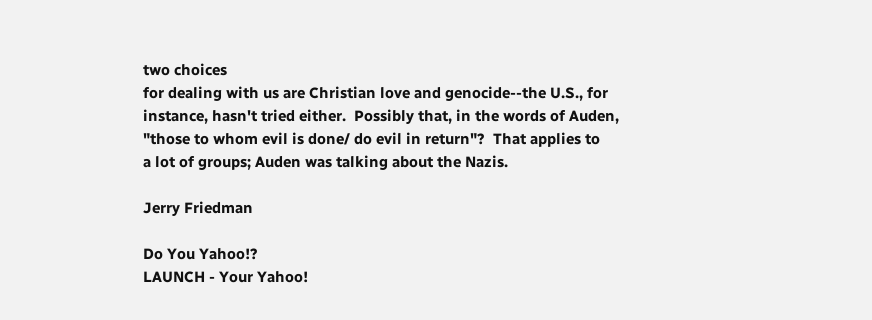two choices
for dealing with us are Christian love and genocide--the U.S., for
instance, hasn't tried either.  Possibly that, in the words of Auden,
"those to whom evil is done/ do evil in return"?  That applies to
a lot of groups; Auden was talking about the Nazis.

Jerry Friedman

Do You Yahoo!?
LAUNCH - Your Yahoo!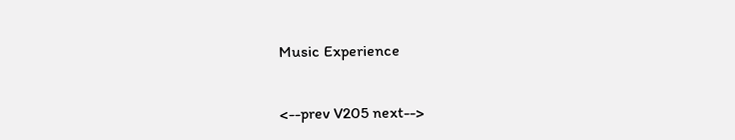Music Experience


<--prev V205 next-->